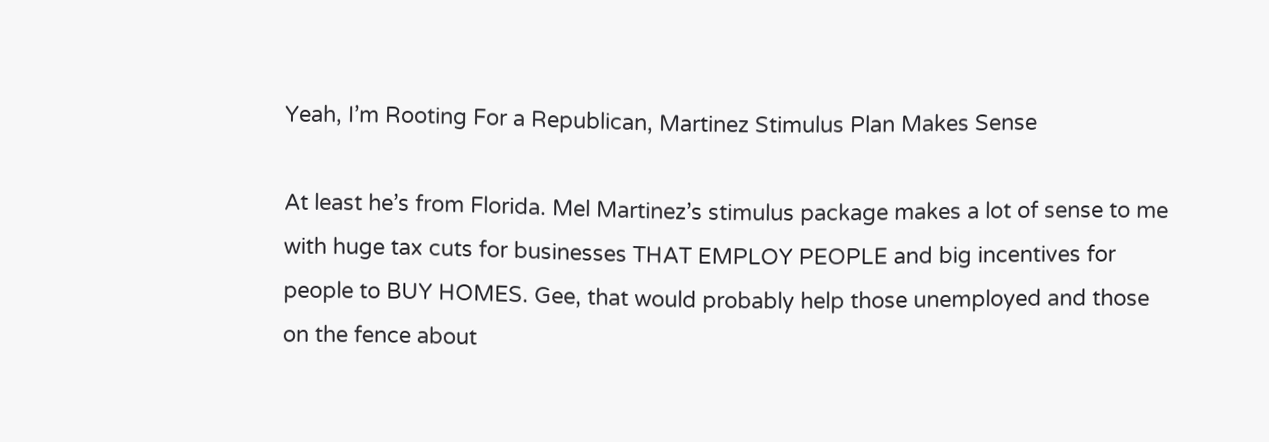Yeah, I’m Rooting For a Republican, Martinez Stimulus Plan Makes Sense

At least he’s from Florida. Mel Martinez’s stimulus package makes a lot of sense to me with huge tax cuts for businesses THAT EMPLOY PEOPLE and big incentives for people to BUY HOMES. Gee, that would probably help those unemployed and those on the fence about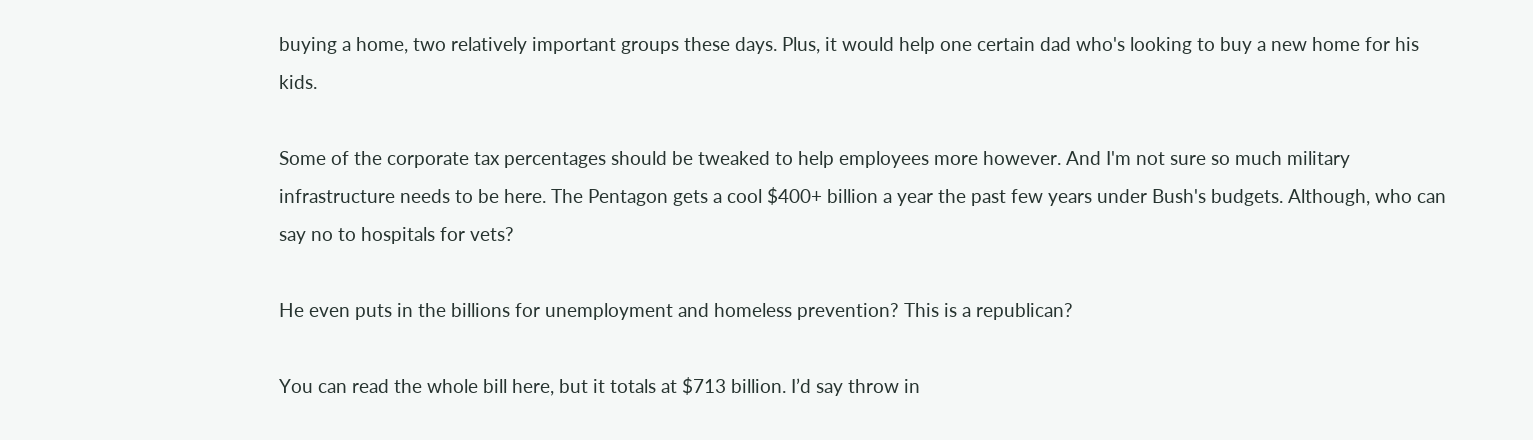buying a home, two relatively important groups these days. Plus, it would help one certain dad who's looking to buy a new home for his kids.

Some of the corporate tax percentages should be tweaked to help employees more however. And I'm not sure so much military infrastructure needs to be here. The Pentagon gets a cool $400+ billion a year the past few years under Bush's budgets. Although, who can say no to hospitals for vets?

He even puts in the billions for unemployment and homeless prevention? This is a republican?

You can read the whole bill here, but it totals at $713 billion. I’d say throw in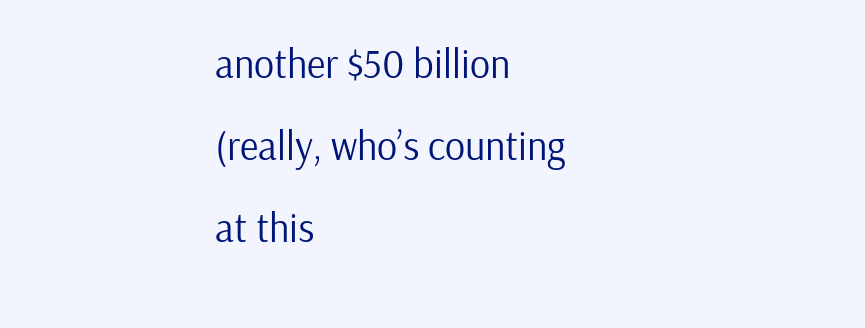another $50 billion (really, who’s counting at this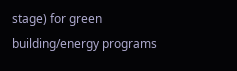stage) for green building/energy programs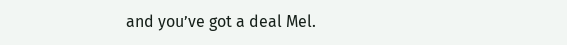and you’ve got a deal Mel.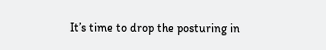It’s time to drop the posturing in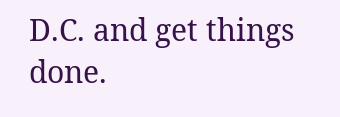D.C. and get things done.